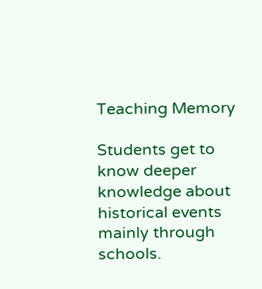Teaching Memory

Students get to know deeper knowledge about historical events mainly through schools.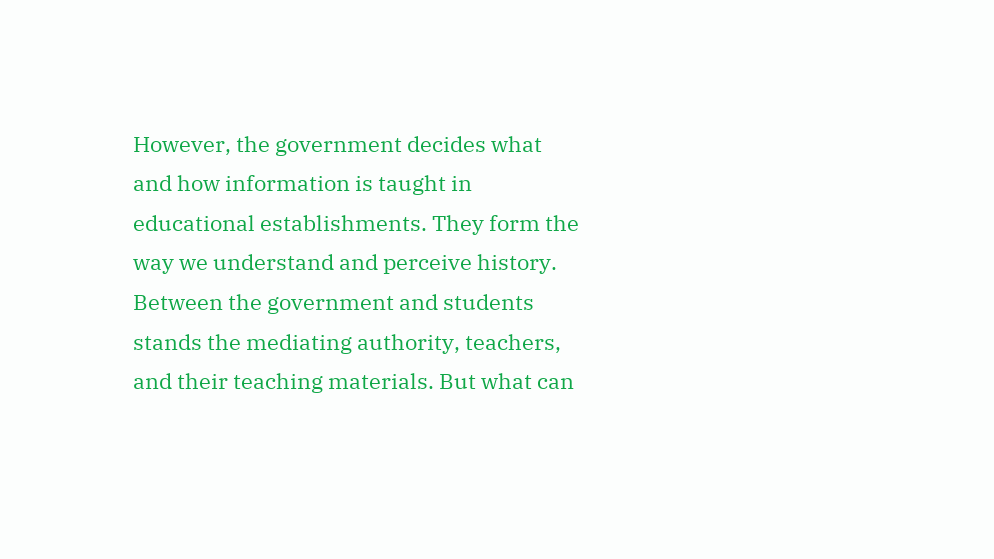However, the government decides what and how information is taught in educational establishments. They form the way we understand and perceive history. Between the government and students stands the mediating authority, teachers, and their teaching materials. But what can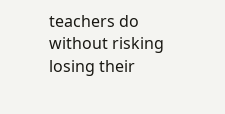teachers do without risking losing their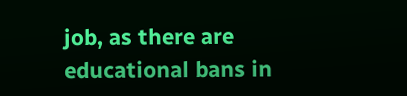job, as there are educational bans in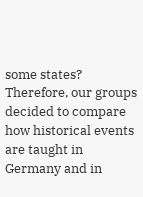some states? Therefore, our groups decided to compare how historical events are taught in Germany and in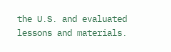the U.S. and evaluated lessons and materials.